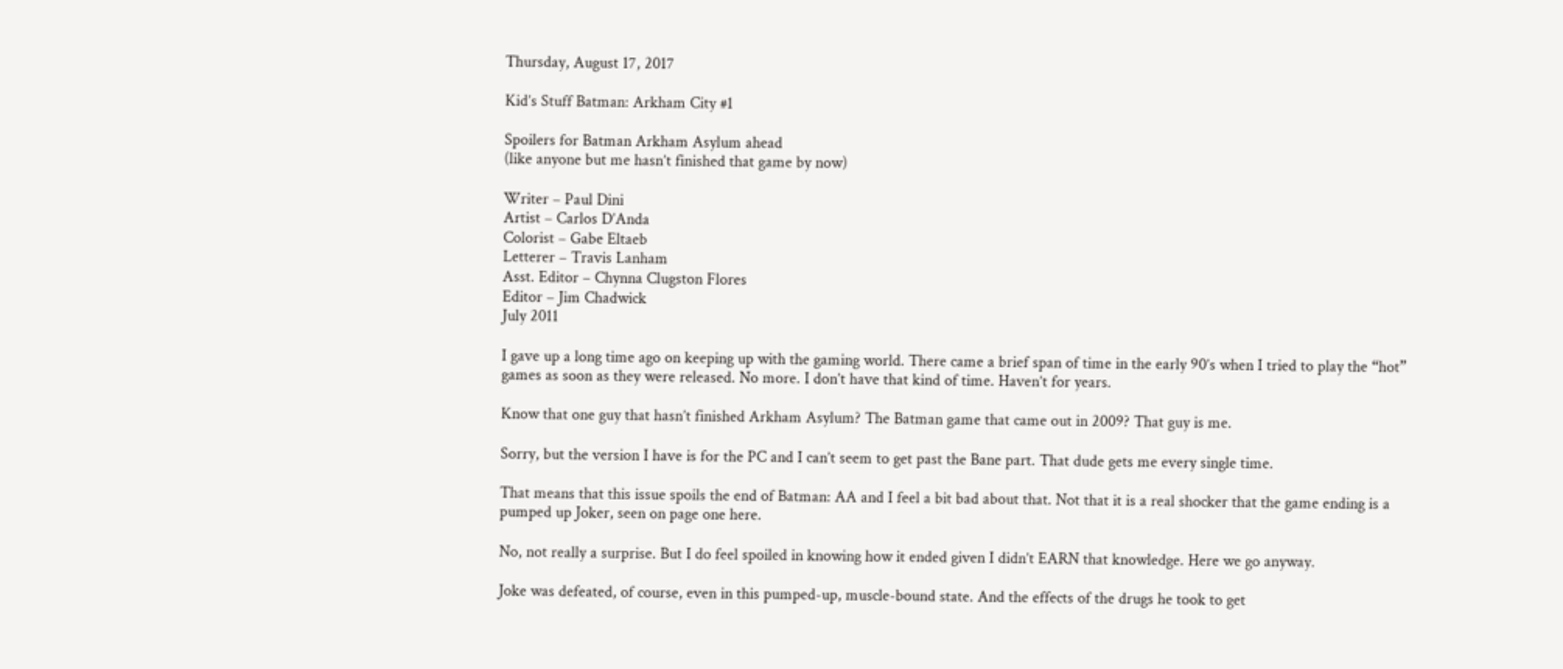Thursday, August 17, 2017

Kid’s Stuff Batman: Arkham City #1

Spoilers for Batman Arkham Asylum ahead
(like anyone but me hasn’t finished that game by now)

Writer – Paul Dini
Artist – Carlos D’Anda
Colorist – Gabe Eltaeb
Letterer – Travis Lanham
Asst. Editor – Chynna Clugston Flores
Editor – Jim Chadwick
July 2011

I gave up a long time ago on keeping up with the gaming world. There came a brief span of time in the early 90’s when I tried to play the “hot” games as soon as they were released. No more. I don’t have that kind of time. Haven’t for years.

Know that one guy that hasn’t finished Arkham Asylum? The Batman game that came out in 2009? That guy is me.

Sorry, but the version I have is for the PC and I can’t seem to get past the Bane part. That dude gets me every single time.

That means that this issue spoils the end of Batman: AA and I feel a bit bad about that. Not that it is a real shocker that the game ending is a pumped up Joker, seen on page one here.

No, not really a surprise. But I do feel spoiled in knowing how it ended given I didn’t EARN that knowledge. Here we go anyway.

Joke was defeated, of course, even in this pumped-up, muscle-bound state. And the effects of the drugs he took to get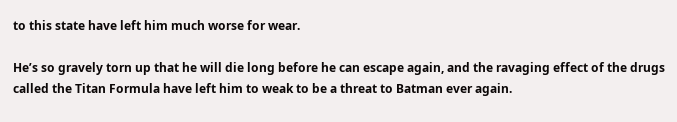to this state have left him much worse for wear.

He’s so gravely torn up that he will die long before he can escape again, and the ravaging effect of the drugs called the Titan Formula have left him to weak to be a threat to Batman ever again.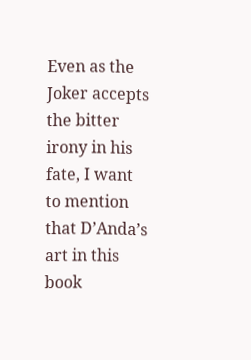Even as the Joker accepts the bitter irony in his fate, I want to mention that D’Anda’s art in this book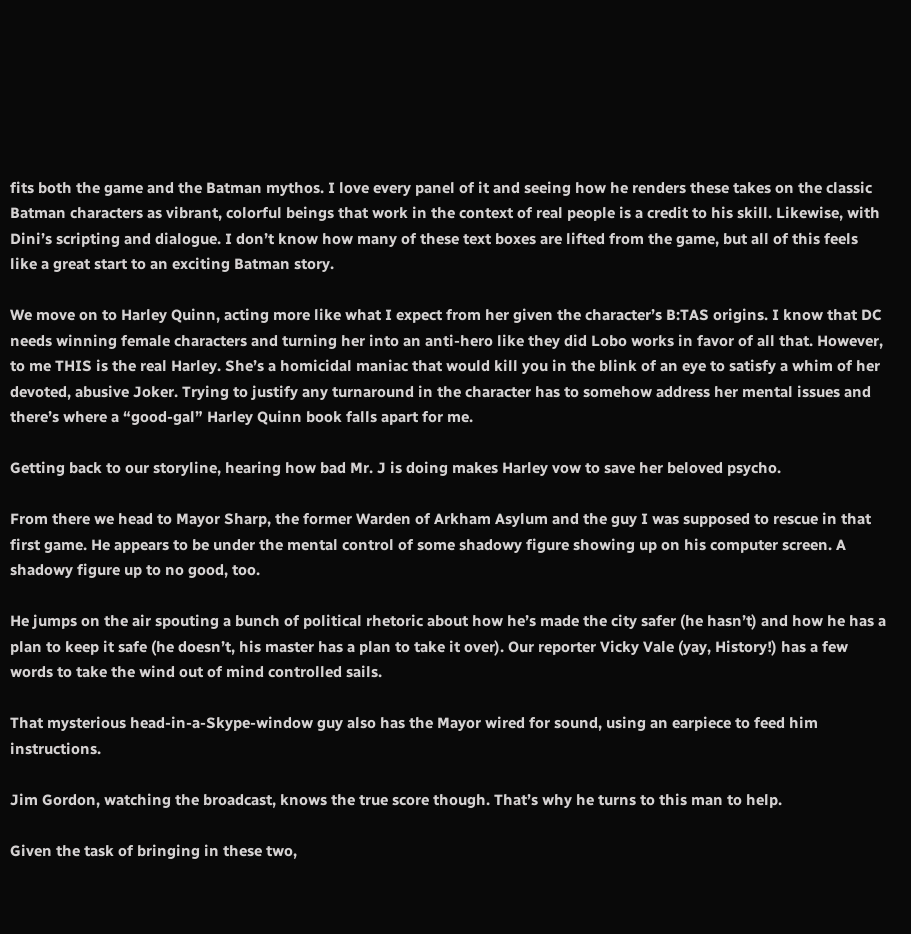fits both the game and the Batman mythos. I love every panel of it and seeing how he renders these takes on the classic Batman characters as vibrant, colorful beings that work in the context of real people is a credit to his skill. Likewise, with Dini’s scripting and dialogue. I don’t know how many of these text boxes are lifted from the game, but all of this feels like a great start to an exciting Batman story.

We move on to Harley Quinn, acting more like what I expect from her given the character’s B:TAS origins. I know that DC needs winning female characters and turning her into an anti-hero like they did Lobo works in favor of all that. However, to me THIS is the real Harley. She’s a homicidal maniac that would kill you in the blink of an eye to satisfy a whim of her devoted, abusive Joker. Trying to justify any turnaround in the character has to somehow address her mental issues and there’s where a “good-gal” Harley Quinn book falls apart for me.

Getting back to our storyline, hearing how bad Mr. J is doing makes Harley vow to save her beloved psycho.

From there we head to Mayor Sharp, the former Warden of Arkham Asylum and the guy I was supposed to rescue in that first game. He appears to be under the mental control of some shadowy figure showing up on his computer screen. A shadowy figure up to no good, too.

He jumps on the air spouting a bunch of political rhetoric about how he’s made the city safer (he hasn’t) and how he has a plan to keep it safe (he doesn’t, his master has a plan to take it over). Our reporter Vicky Vale (yay, History!) has a few words to take the wind out of mind controlled sails.

That mysterious head-in-a-Skype-window guy also has the Mayor wired for sound, using an earpiece to feed him instructions.

Jim Gordon, watching the broadcast, knows the true score though. That’s why he turns to this man to help.

Given the task of bringing in these two,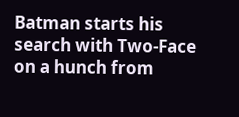Batman starts his search with Two-Face on a hunch from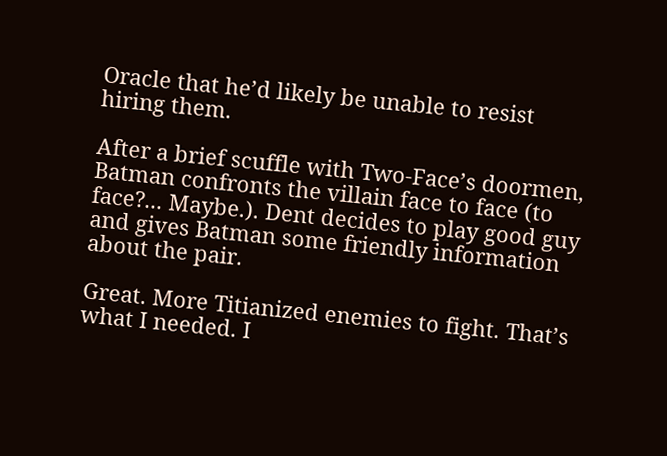Oracle that he’d likely be unable to resist hiring them.

After a brief scuffle with Two-Face’s doormen, Batman confronts the villain face to face (to face?... Maybe.). Dent decides to play good guy and gives Batman some friendly information about the pair.

Great. More Titianized enemies to fight. That’s what I needed. I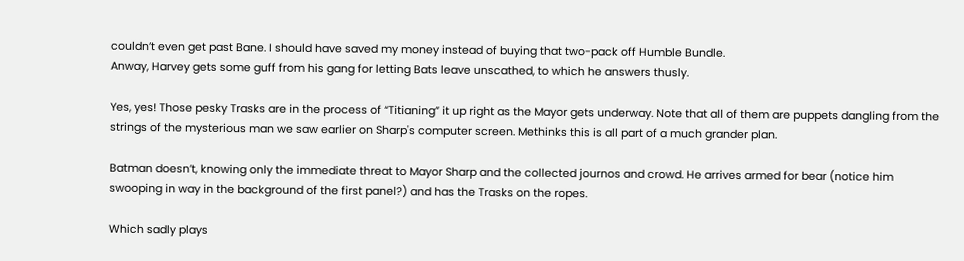couldn’t even get past Bane. I should have saved my money instead of buying that two-pack off Humble Bundle.
Anway, Harvey gets some guff from his gang for letting Bats leave unscathed, to which he answers thusly.

Yes, yes! Those pesky Trasks are in the process of “Titianing” it up right as the Mayor gets underway. Note that all of them are puppets dangling from the strings of the mysterious man we saw earlier on Sharp's computer screen. Methinks this is all part of a much grander plan.

Batman doesn’t, knowing only the immediate threat to Mayor Sharp and the collected journos and crowd. He arrives armed for bear (notice him swooping in way in the background of the first panel?) and has the Trasks on the ropes.

Which sadly plays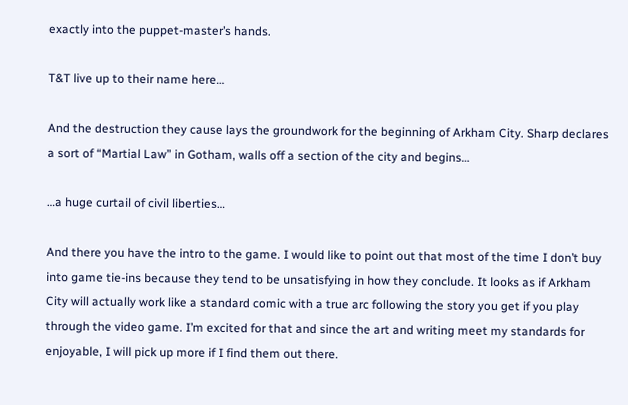exactly into the puppet-master’s hands.

T&T live up to their name here…

And the destruction they cause lays the groundwork for the beginning of Arkham City. Sharp declares a sort of “Martial Law” in Gotham, walls off a section of the city and begins…

…a huge curtail of civil liberties…

And there you have the intro to the game. I would like to point out that most of the time I don’t buy into game tie-ins because they tend to be unsatisfying in how they conclude. It looks as if Arkham City will actually work like a standard comic with a true arc following the story you get if you play through the video game. I’m excited for that and since the art and writing meet my standards for enjoyable, I will pick up more if I find them out there.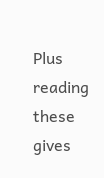Plus reading these gives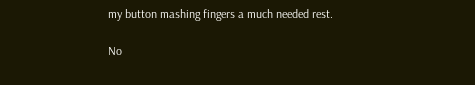my button mashing fingers a much needed rest.

No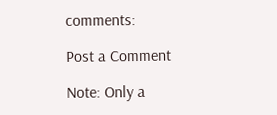comments:

Post a Comment

Note: Only a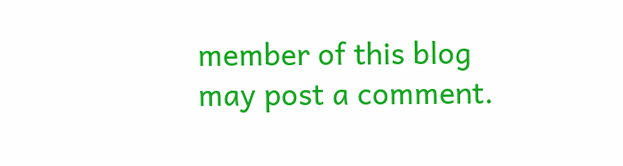member of this blog may post a comment.